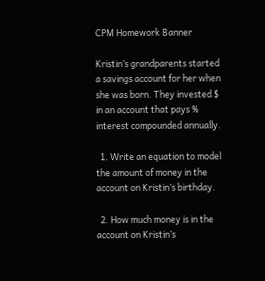CPM Homework Banner

Kristin’s grandparents started a savings account for her when she was born. They invested $ in an account that pays % interest compounded annually.

  1. Write an equation to model the amount of money in the account on Kristin’s birthday.

  2. How much money is in the account on Kristin’s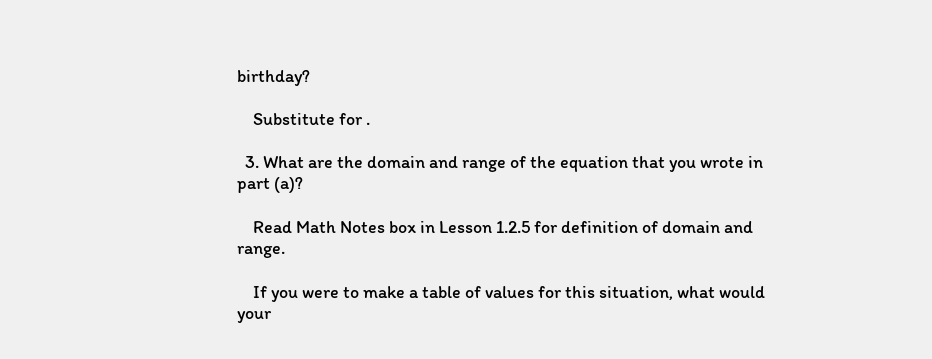birthday?

    Substitute for .

  3. What are the domain and range of the equation that you wrote in part (a)?

    Read Math Notes box in Lesson 1.2.5 for definition of domain and range.

    If you were to make a table of values for this situation, what would your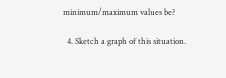minimum/maximum values be?

  4. Sketch a graph of this situation.